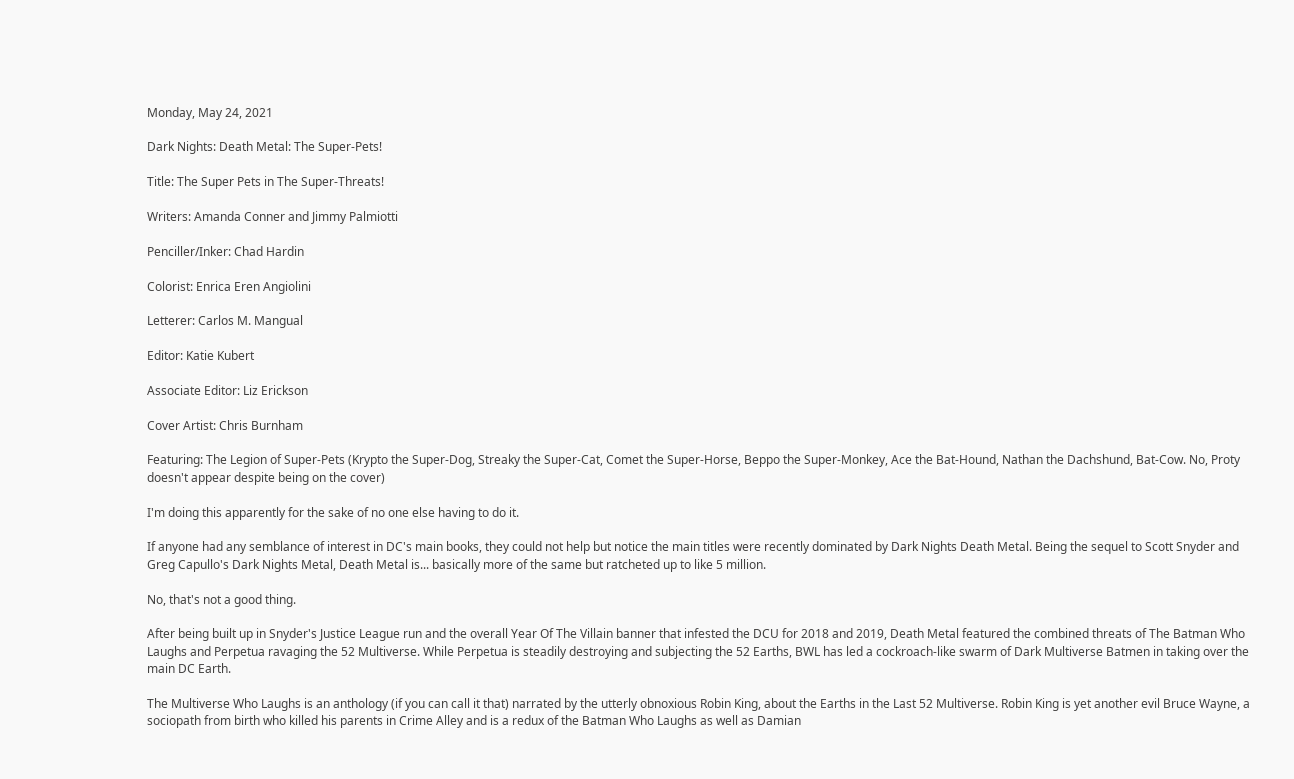Monday, May 24, 2021

Dark Nights: Death Metal: The Super-Pets!

Title: The Super Pets in The Super-Threats!

Writers: Amanda Conner and Jimmy Palmiotti

Penciller/Inker: Chad Hardin

Colorist: Enrica Eren Angiolini

Letterer: Carlos M. Mangual

Editor: Katie Kubert

Associate Editor: Liz Erickson

Cover Artist: Chris Burnham

Featuring: The Legion of Super-Pets (Krypto the Super-Dog, Streaky the Super-Cat, Comet the Super-Horse, Beppo the Super-Monkey, Ace the Bat-Hound, Nathan the Dachshund, Bat-Cow. No, Proty doesn't appear despite being on the cover)

I'm doing this apparently for the sake of no one else having to do it.

If anyone had any semblance of interest in DC's main books, they could not help but notice the main titles were recently dominated by Dark Nights Death Metal. Being the sequel to Scott Snyder and Greg Capullo's Dark Nights Metal, Death Metal is... basically more of the same but ratcheted up to like 5 million.

No, that's not a good thing.

After being built up in Snyder's Justice League run and the overall Year Of The Villain banner that infested the DCU for 2018 and 2019, Death Metal featured the combined threats of The Batman Who Laughs and Perpetua ravaging the 52 Multiverse. While Perpetua is steadily destroying and subjecting the 52 Earths, BWL has led a cockroach-like swarm of Dark Multiverse Batmen in taking over the main DC Earth.

The Multiverse Who Laughs is an anthology (if you can call it that) narrated by the utterly obnoxious Robin King, about the Earths in the Last 52 Multiverse. Robin King is yet another evil Bruce Wayne, a sociopath from birth who killed his parents in Crime Alley and is a redux of the Batman Who Laughs as well as Damian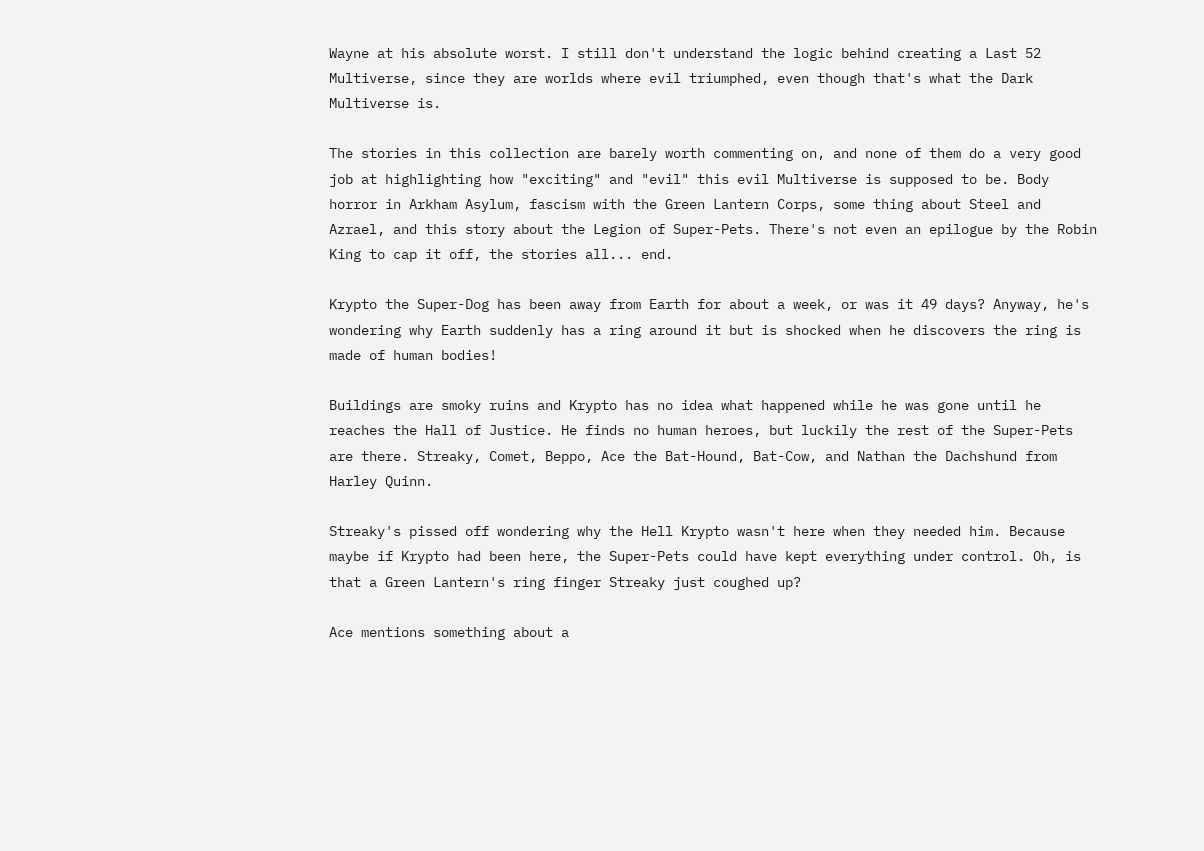Wayne at his absolute worst. I still don't understand the logic behind creating a Last 52 Multiverse, since they are worlds where evil triumphed, even though that's what the Dark Multiverse is.

The stories in this collection are barely worth commenting on, and none of them do a very good job at highlighting how "exciting" and "evil" this evil Multiverse is supposed to be. Body horror in Arkham Asylum, fascism with the Green Lantern Corps, some thing about Steel and Azrael, and this story about the Legion of Super-Pets. There's not even an epilogue by the Robin King to cap it off, the stories all... end.

Krypto the Super-Dog has been away from Earth for about a week, or was it 49 days? Anyway, he's wondering why Earth suddenly has a ring around it but is shocked when he discovers the ring is made of human bodies!

Buildings are smoky ruins and Krypto has no idea what happened while he was gone until he reaches the Hall of Justice. He finds no human heroes, but luckily the rest of the Super-Pets are there. Streaky, Comet, Beppo, Ace the Bat-Hound, Bat-Cow, and Nathan the Dachshund from Harley Quinn.

Streaky's pissed off wondering why the Hell Krypto wasn't here when they needed him. Because maybe if Krypto had been here, the Super-Pets could have kept everything under control. Oh, is that a Green Lantern's ring finger Streaky just coughed up?

Ace mentions something about a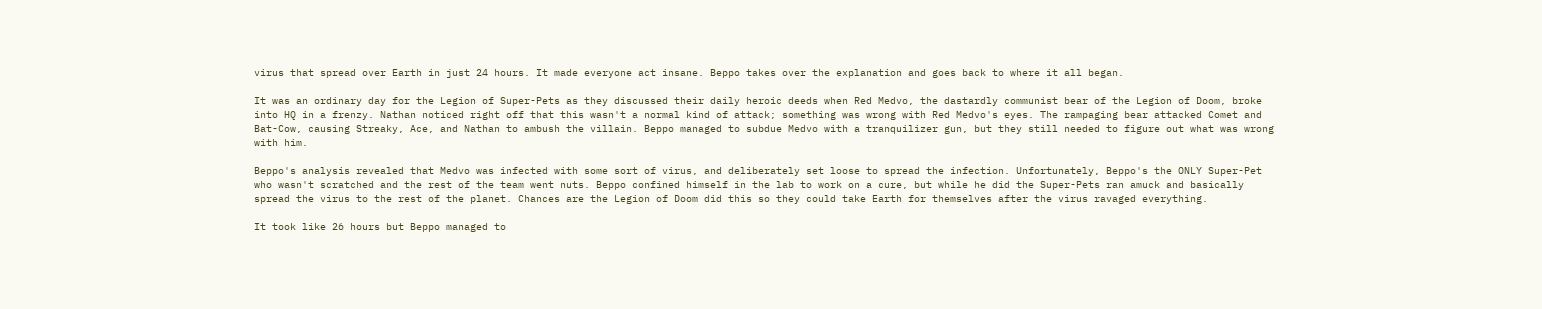virus that spread over Earth in just 24 hours. It made everyone act insane. Beppo takes over the explanation and goes back to where it all began.

It was an ordinary day for the Legion of Super-Pets as they discussed their daily heroic deeds when Red Medvo, the dastardly communist bear of the Legion of Doom, broke into HQ in a frenzy. Nathan noticed right off that this wasn't a normal kind of attack; something was wrong with Red Medvo's eyes. The rampaging bear attacked Comet and Bat-Cow, causing Streaky, Ace, and Nathan to ambush the villain. Beppo managed to subdue Medvo with a tranquilizer gun, but they still needed to figure out what was wrong with him.

Beppo's analysis revealed that Medvo was infected with some sort of virus, and deliberately set loose to spread the infection. Unfortunately, Beppo's the ONLY Super-Pet who wasn't scratched and the rest of the team went nuts. Beppo confined himself in the lab to work on a cure, but while he did the Super-Pets ran amuck and basically spread the virus to the rest of the planet. Chances are the Legion of Doom did this so they could take Earth for themselves after the virus ravaged everything.

It took like 26 hours but Beppo managed to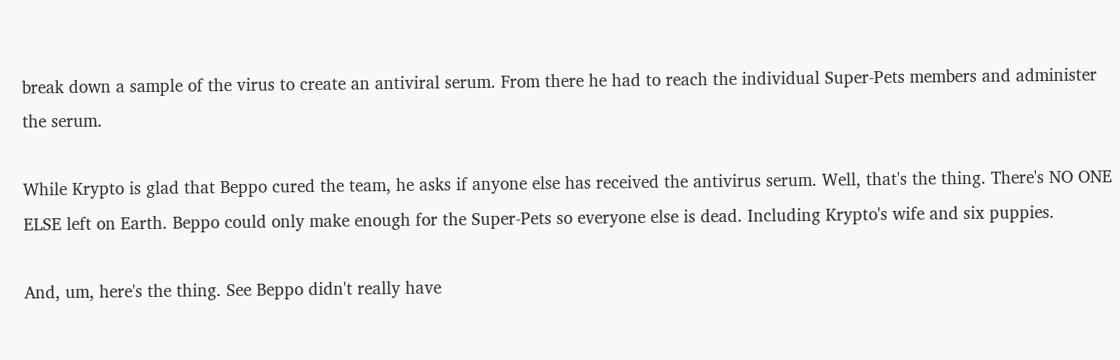break down a sample of the virus to create an antiviral serum. From there he had to reach the individual Super-Pets members and administer the serum.

While Krypto is glad that Beppo cured the team, he asks if anyone else has received the antivirus serum. Well, that's the thing. There's NO ONE ELSE left on Earth. Beppo could only make enough for the Super-Pets so everyone else is dead. Including Krypto's wife and six puppies.

And, um, here's the thing. See Beppo didn't really have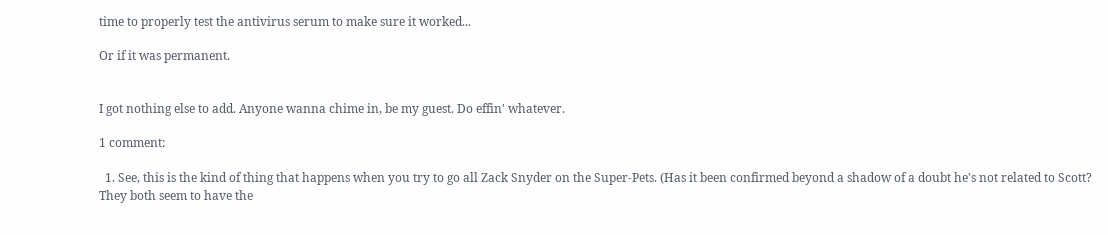time to properly test the antivirus serum to make sure it worked...

Or if it was permanent.


I got nothing else to add. Anyone wanna chime in, be my guest. Do effin' whatever.

1 comment:

  1. See, this is the kind of thing that happens when you try to go all Zack Snyder on the Super-Pets. (Has it been confirmed beyond a shadow of a doubt he's not related to Scott? They both seem to have the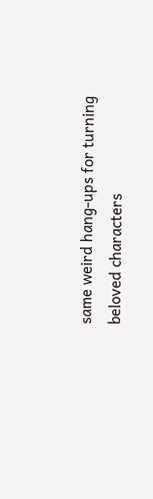same weird hang-ups for turning beloved characters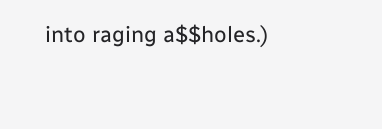into raging a$$holes.)